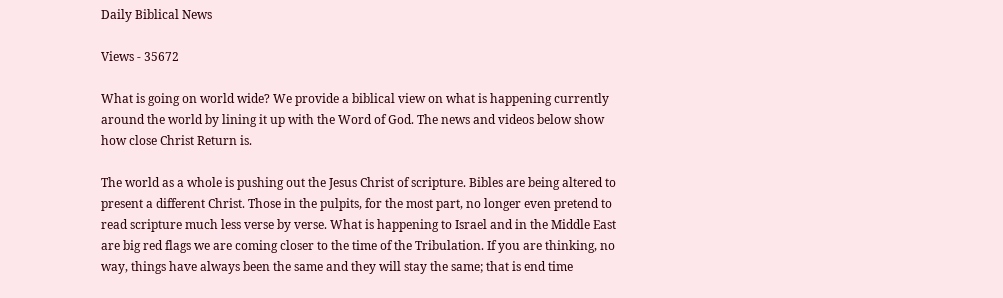Daily Biblical News

Views - 35672

What is going on world wide? We provide a biblical view on what is happening currently around the world by lining it up with the Word of God. The news and videos below show how close Christ Return is.

The world as a whole is pushing out the Jesus Christ of scripture. Bibles are being altered to present a different Christ. Those in the pulpits, for the most part, no longer even pretend to read scripture much less verse by verse. What is happening to Israel and in the Middle East are big red flags we are coming closer to the time of the Tribulation. If you are thinking, no way, things have always been the same and they will stay the same; that is end time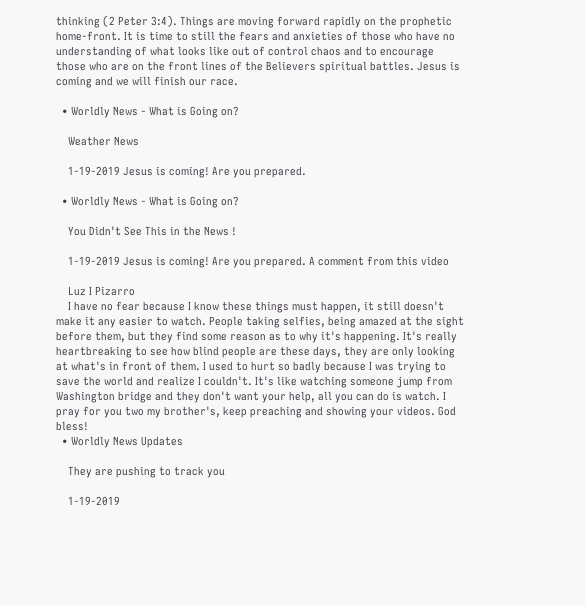thinking (2 Peter 3:4). Things are moving forward rapidly on the prophetic home-front. It is time to still the fears and anxieties of those who have no understanding of what looks like out of control chaos and to encourage those who are on the front lines of the Believers spiritual battles. Jesus is coming and we will finish our race.

  • Worldly News - What is Going on?

    Weather News

    1-19-2019 Jesus is coming! Are you prepared.

  • Worldly News - What is Going on?

    You Didn't See This in the News !

    1-19-2019 Jesus is coming! Are you prepared. A comment from this video

    Luz I Pizarro
    I have no fear because I know these things must happen, it still doesn't make it any easier to watch. People taking selfies, being amazed at the sight before them, but they find some reason as to why it's happening. It's really heartbreaking to see how blind people are these days, they are only looking at what's in front of them. I used to hurt so badly because I was trying to save the world and realize I couldn't. It's like watching someone jump from Washington bridge and they don't want your help, all you can do is watch. I pray for you two my brother's, keep preaching and showing your videos. God bless!
  • Worldly News Updates

    They are pushing to track you

    1-19-2019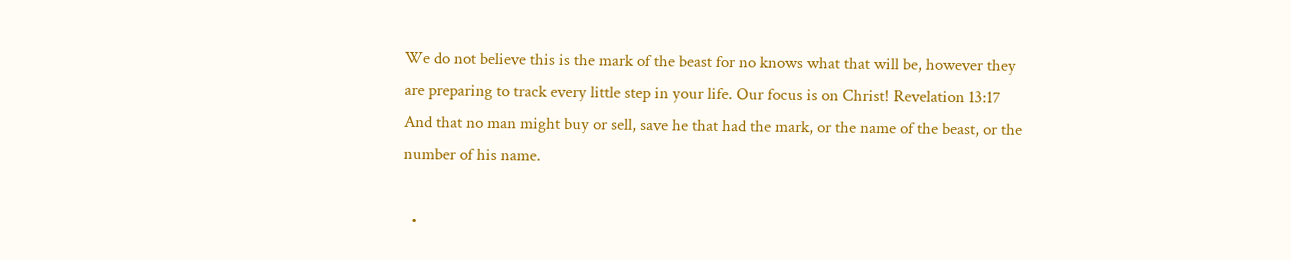We do not believe this is the mark of the beast for no knows what that will be, however they are preparing to track every little step in your life. Our focus is on Christ! Revelation 13:17 And that no man might buy or sell, save he that had the mark, or the name of the beast, or the number of his name.

  •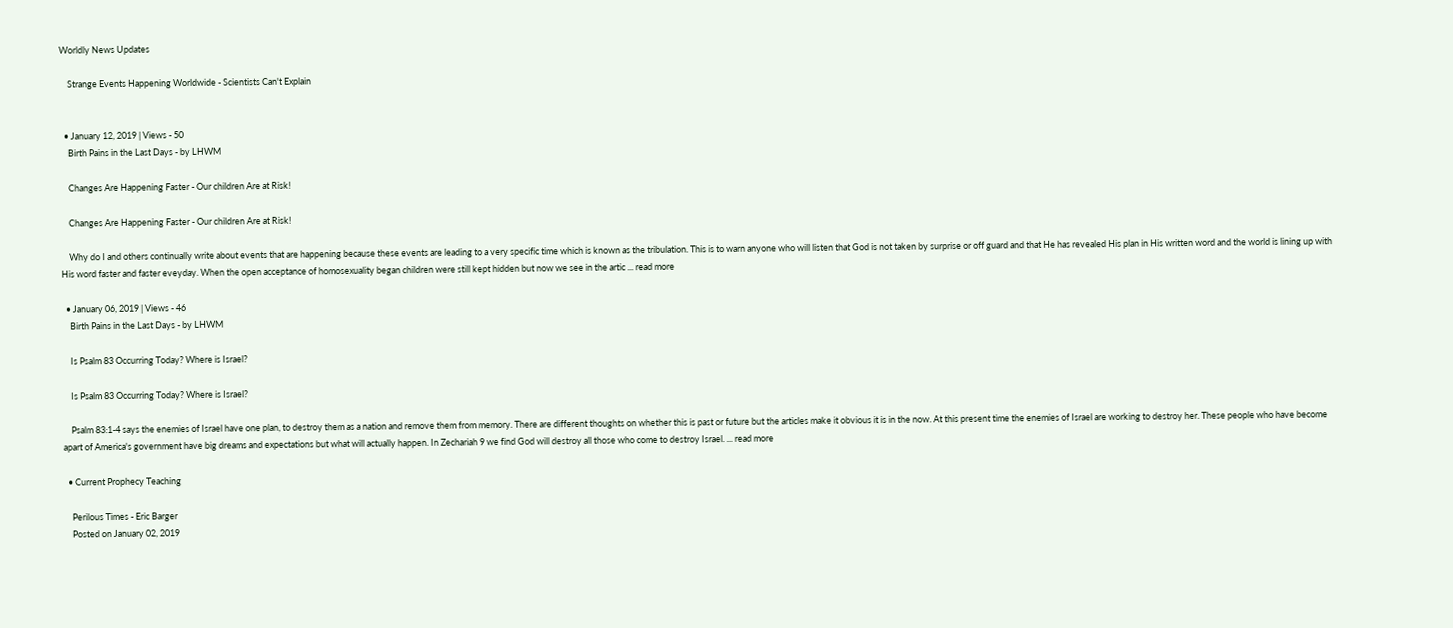Worldly News Updates

    Strange Events Happening Worldwide - Scientists Can't Explain


  • January 12, 2019 | Views - 50
    Birth Pains in the Last Days - by LHWM

    Changes Are Happening Faster - Our children Are at Risk!

    Changes Are Happening Faster - Our children Are at Risk!

    Why do I and others continually write about events that are happening because these events are leading to a very specific time which is known as the tribulation. This is to warn anyone who will listen that God is not taken by surprise or off guard and that He has revealed His plan in His written word and the world is lining up with His word faster and faster eveyday. When the open acceptance of homosexuality began children were still kept hidden but now we see in the artic ... read more

  • January 06, 2019 | Views - 46
    Birth Pains in the Last Days - by LHWM

    Is Psalm 83 Occurring Today? Where is Israel?

    Is Psalm 83 Occurring Today? Where is Israel?

    Psalm 83:1-4 says the enemies of Israel have one plan, to destroy them as a nation and remove them from memory. There are different thoughts on whether this is past or future but the articles make it obvious it is in the now. At this present time the enemies of Israel are working to destroy her. These people who have become apart of America's government have big dreams and expectations but what will actually happen. In Zechariah 9 we find God will destroy all those who come to destroy Israel. ... read more

  • Current Prophecy Teaching

    Perilous Times - Eric Barger
    Posted on January 02, 2019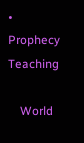• Prophecy Teaching

    World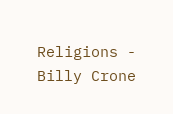Religions - Billy Crone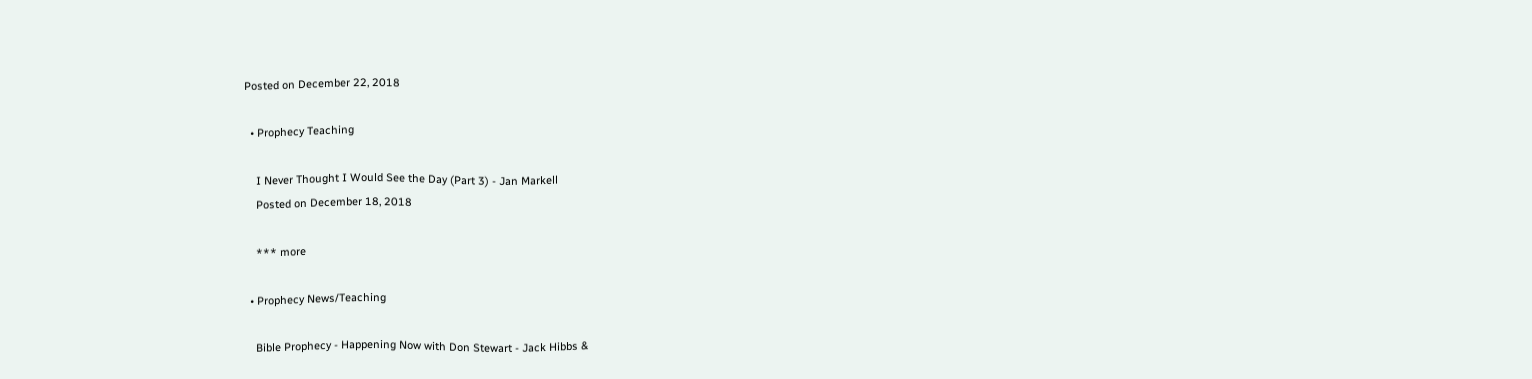Posted on December 22, 2018

  • Prophecy Teaching

    I Never Thought I Would See the Day (Part 3) - Jan Markell
    Posted on December 18, 2018

    *** more

  • Prophecy News/Teaching

    Bible Prophecy - Happening Now with Don Stewart - Jack Hibbs &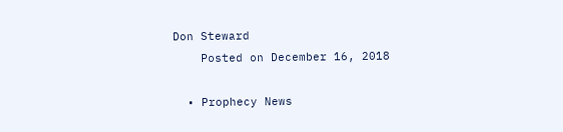Don Steward
    Posted on December 16, 2018

  • Prophecy News